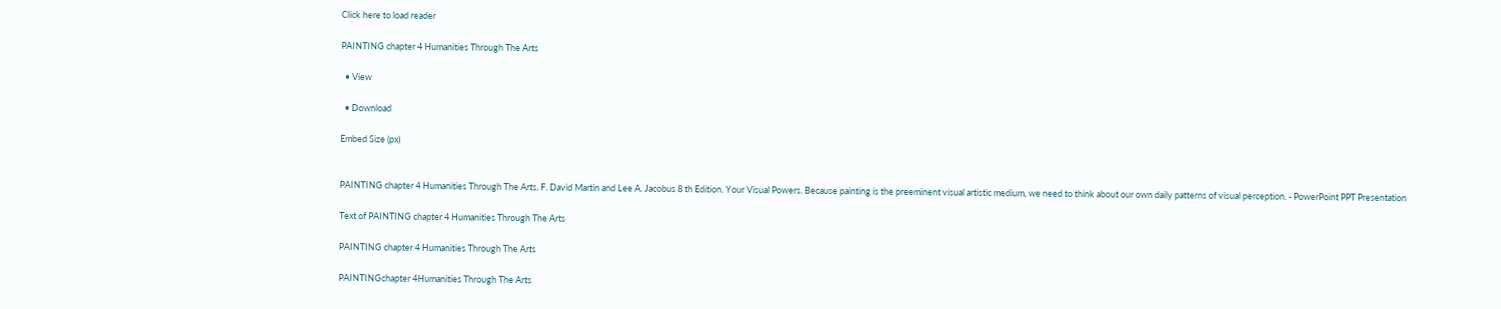Click here to load reader

PAINTING chapter 4 Humanities Through The Arts

  • View

  • Download

Embed Size (px)


PAINTING chapter 4 Humanities Through The Arts. F. David Martin and Lee A. Jacobus 8 th Edition. Your Visual Powers. Because painting is the preeminent visual artistic medium, we need to think about our own daily patterns of visual perception. - PowerPoint PPT Presentation

Text of PAINTING chapter 4 Humanities Through The Arts

PAINTING chapter 4 Humanities Through The Arts

PAINTINGchapter 4Humanities Through The Arts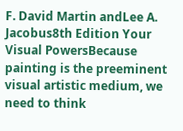F. David Martin andLee A. Jacobus8th Edition Your Visual PowersBecause painting is the preeminent visual artistic medium, we need to think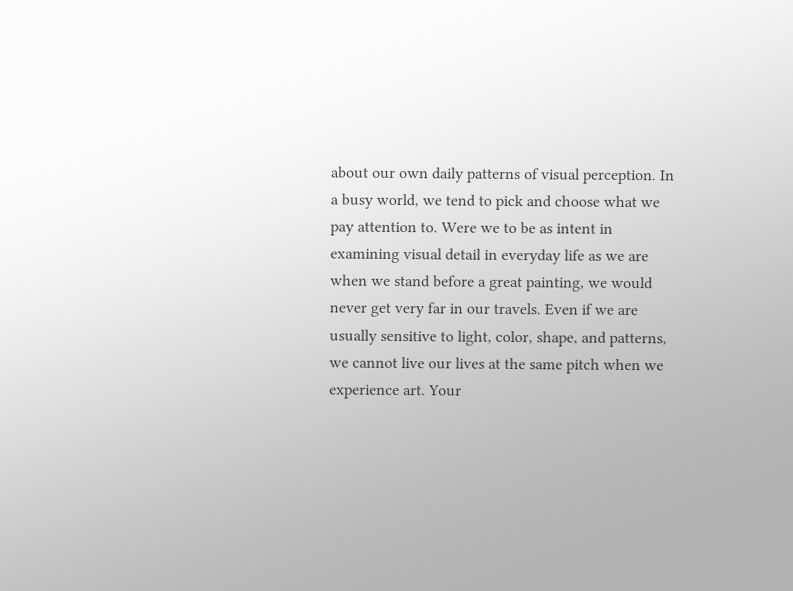about our own daily patterns of visual perception. In a busy world, we tend to pick and choose what we pay attention to. Were we to be as intent in examining visual detail in everyday life as we are when we stand before a great painting, we would never get very far in our travels. Even if we are usually sensitive to light, color, shape, and patterns, we cannot live our lives at the same pitch when we experience art. Your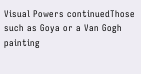Visual Powers continuedThose such as Goya or a Van Gogh painting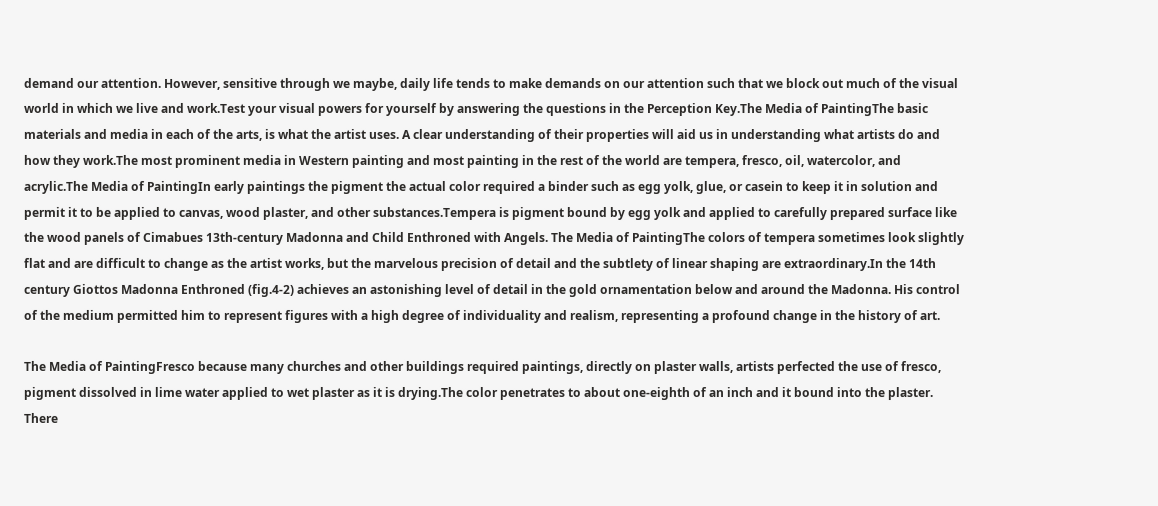demand our attention. However, sensitive through we maybe, daily life tends to make demands on our attention such that we block out much of the visual world in which we live and work.Test your visual powers for yourself by answering the questions in the Perception Key.The Media of PaintingThe basic materials and media in each of the arts, is what the artist uses. A clear understanding of their properties will aid us in understanding what artists do and how they work.The most prominent media in Western painting and most painting in the rest of the world are tempera, fresco, oil, watercolor, and acrylic.The Media of PaintingIn early paintings the pigment the actual color required a binder such as egg yolk, glue, or casein to keep it in solution and permit it to be applied to canvas, wood plaster, and other substances.Tempera is pigment bound by egg yolk and applied to carefully prepared surface like the wood panels of Cimabues 13th-century Madonna and Child Enthroned with Angels. The Media of PaintingThe colors of tempera sometimes look slightly flat and are difficult to change as the artist works, but the marvelous precision of detail and the subtlety of linear shaping are extraordinary.In the 14th century Giottos Madonna Enthroned (fig.4-2) achieves an astonishing level of detail in the gold ornamentation below and around the Madonna. His control of the medium permitted him to represent figures with a high degree of individuality and realism, representing a profound change in the history of art.

The Media of PaintingFresco because many churches and other buildings required paintings, directly on plaster walls, artists perfected the use of fresco, pigment dissolved in lime water applied to wet plaster as it is drying.The color penetrates to about one-eighth of an inch and it bound into the plaster. There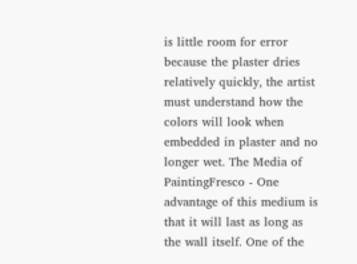is little room for error because the plaster dries relatively quickly, the artist must understand how the colors will look when embedded in plaster and no longer wet. The Media of PaintingFresco - One advantage of this medium is that it will last as long as the wall itself. One of the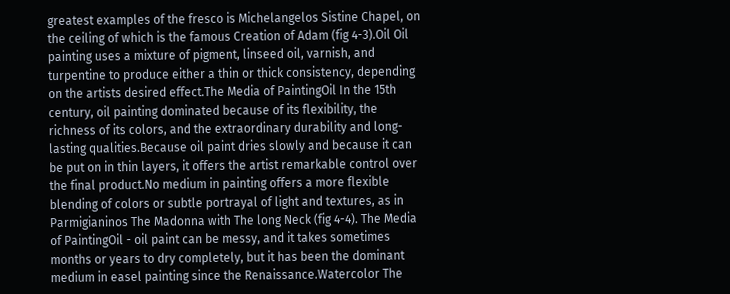greatest examples of the fresco is Michelangelos Sistine Chapel, on the ceiling of which is the famous Creation of Adam (fig 4-3).Oil Oil painting uses a mixture of pigment, linseed oil, varnish, and turpentine to produce either a thin or thick consistency, depending on the artists desired effect.The Media of PaintingOil In the 15th century, oil painting dominated because of its flexibility, the richness of its colors, and the extraordinary durability and long-lasting qualities.Because oil paint dries slowly and because it can be put on in thin layers, it offers the artist remarkable control over the final product.No medium in painting offers a more flexible blending of colors or subtle portrayal of light and textures, as in Parmigianinos The Madonna with The long Neck (fig 4-4). The Media of PaintingOil - oil paint can be messy, and it takes sometimes months or years to dry completely, but it has been the dominant medium in easel painting since the Renaissance.Watercolor The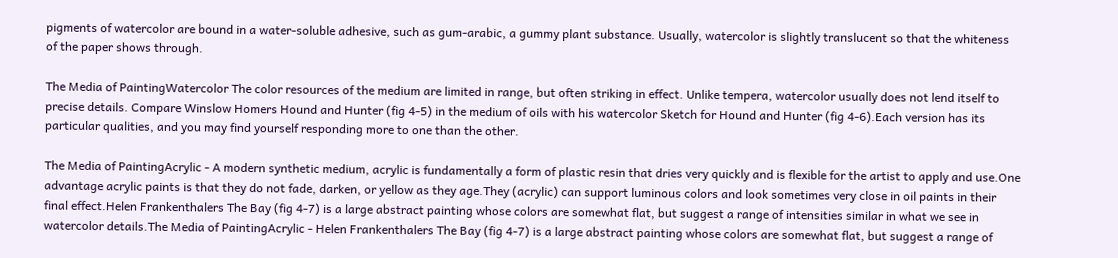pigments of watercolor are bound in a water-soluble adhesive, such as gum-arabic, a gummy plant substance. Usually, watercolor is slightly translucent so that the whiteness of the paper shows through.

The Media of PaintingWatercolor The color resources of the medium are limited in range, but often striking in effect. Unlike tempera, watercolor usually does not lend itself to precise details. Compare Winslow Homers Hound and Hunter (fig 4-5) in the medium of oils with his watercolor Sketch for Hound and Hunter (fig 4-6).Each version has its particular qualities, and you may find yourself responding more to one than the other.

The Media of PaintingAcrylic - A modern synthetic medium, acrylic is fundamentally a form of plastic resin that dries very quickly and is flexible for the artist to apply and use.One advantage acrylic paints is that they do not fade, darken, or yellow as they age.They (acrylic) can support luminous colors and look sometimes very close in oil paints in their final effect.Helen Frankenthalers The Bay (fig 4-7) is a large abstract painting whose colors are somewhat flat, but suggest a range of intensities similar in what we see in watercolor details.The Media of PaintingAcrylic - Helen Frankenthalers The Bay (fig 4-7) is a large abstract painting whose colors are somewhat flat, but suggest a range of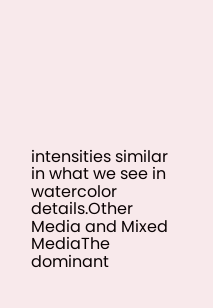intensities similar in what we see in watercolor details.Other Media and Mixed MediaThe dominant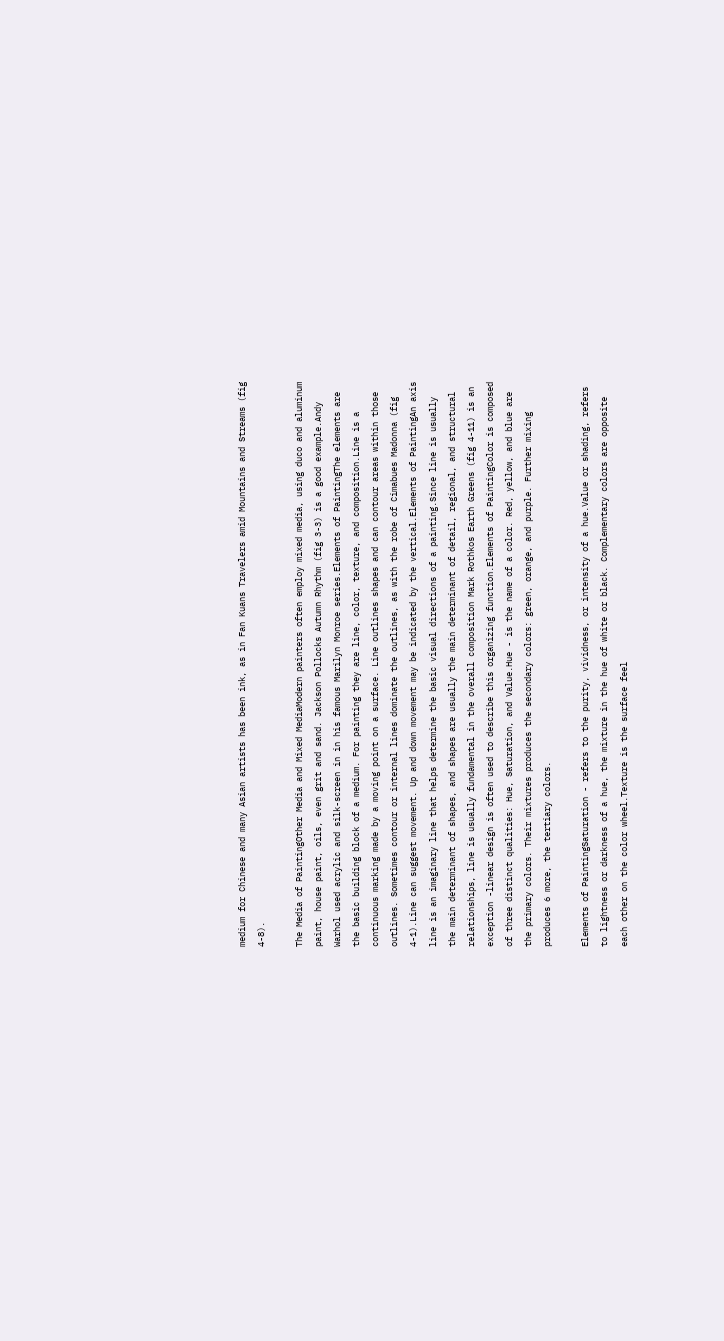medium for Chinese and many Asian artists has been ink, as in Fan Kuans Travelers amid Mountains and Streams (fig 4-8).

The Media of PaintingOther Media and Mixed MediaModern painters often employ mixed media, using duco and aluminum paint, house paint, oils, even grit and sand. Jackson Pollocks Autumn Rhythm (fig 3-3) is a good example.Andy Warhol used acrylic and silk-screen in in his famous Marilyn Monroe series.Elements of PaintingThe elements are the basic building block of a medium. For painting they are line, color, texture, and composition.Line is a continuous marking made by a moving point on a surface. Line outlines shapes and can contour areas within those outlines. Sometimes contour or internal lines dominate the outlines, as with the robe of Cimabues Madonna (fig 4-1).Line can suggest movement. Up and down movement may be indicated by the vertical.Elements of PaintingAn axis line is an imaginary line that helps determine the basic visual directions of a painting.Since line is usually the main determinant of shapes, and shapes are usually the main determinant of detail, regional, and structural relationships, line is usually fundamental in the overall composition Mark Rothkos Earth Greens (fig 4-11) is an exception -linear design is often used to describe this organizing function.Elements of PaintingColor is composed of three distinct qualities: Hue, Saturation, and Value.Hue - is the name of a color. Red, yellow, and blue are the primary colors. Their mixtures produces the secondary colors: green, orange, and purple. Further mixing produces 6 more, the tertiary colors.

Elements of PaintingSaturation - refers to the purity, vividness, or intensity of a hue.Value or shading, refers to lightness or darkness of a hue, the mixture in the hue of white or black. Complementary colors are opposite each other on the color wheel.Texture is the surface feel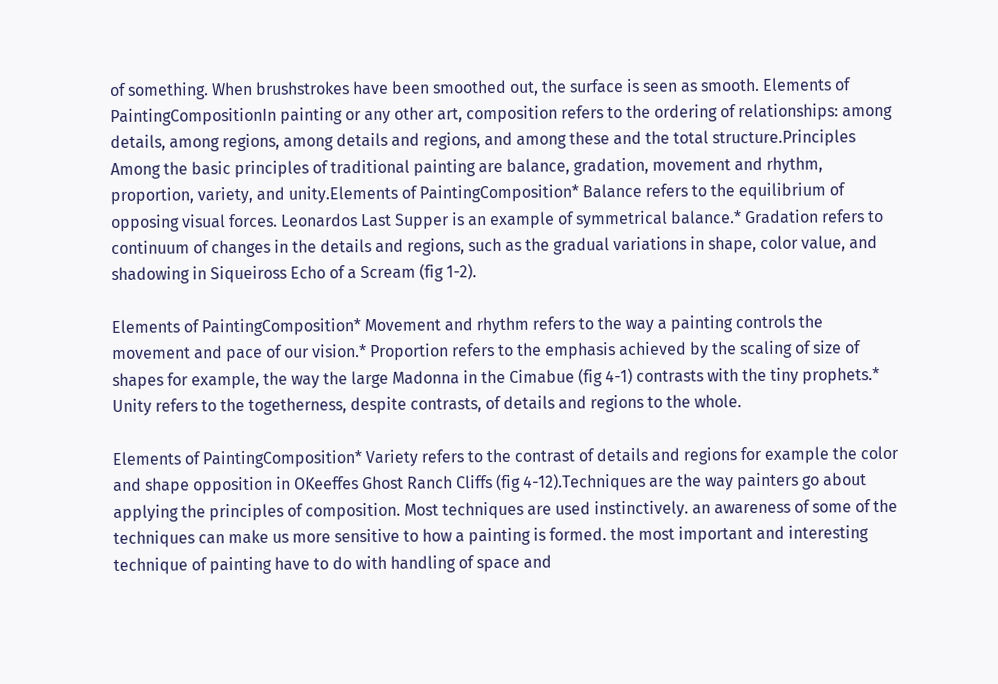of something. When brushstrokes have been smoothed out, the surface is seen as smooth. Elements of PaintingCompositionIn painting or any other art, composition refers to the ordering of relationships: among details, among regions, among details and regions, and among these and the total structure.Principles Among the basic principles of traditional painting are balance, gradation, movement and rhythm, proportion, variety, and unity.Elements of PaintingComposition* Balance refers to the equilibrium of opposing visual forces. Leonardos Last Supper is an example of symmetrical balance.* Gradation refers to continuum of changes in the details and regions, such as the gradual variations in shape, color value, and shadowing in Siqueiross Echo of a Scream (fig 1-2).

Elements of PaintingComposition* Movement and rhythm refers to the way a painting controls the movement and pace of our vision.* Proportion refers to the emphasis achieved by the scaling of size of shapes for example, the way the large Madonna in the Cimabue (fig 4-1) contrasts with the tiny prophets.* Unity refers to the togetherness, despite contrasts, of details and regions to the whole.

Elements of PaintingComposition* Variety refers to the contrast of details and regions for example the color and shape opposition in OKeeffes Ghost Ranch Cliffs (fig 4-12).Techniques are the way painters go about applying the principles of composition. Most techniques are used instinctively. an awareness of some of the techniques can make us more sensitive to how a painting is formed. the most important and interesting technique of painting have to do with handling of space and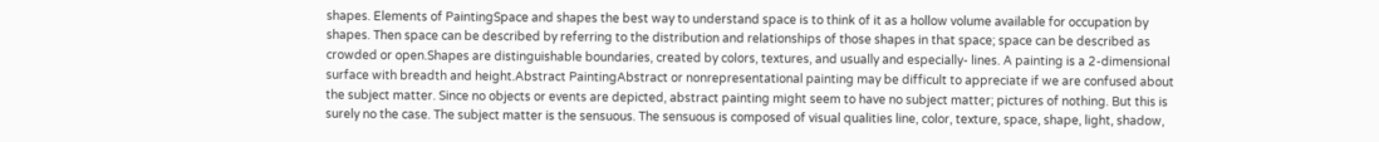shapes. Elements of PaintingSpace and shapes the best way to understand space is to think of it as a hollow volume available for occupation by shapes. Then space can be described by referring to the distribution and relationships of those shapes in that space; space can be described as crowded or open.Shapes are distinguishable boundaries, created by colors, textures, and usually and especially- lines. A painting is a 2-dimensional surface with breadth and height.Abstract PaintingAbstract or nonrepresentational painting may be difficult to appreciate if we are confused about the subject matter. Since no objects or events are depicted, abstract painting might seem to have no subject matter; pictures of nothing. But this is surely no the case. The subject matter is the sensuous. The sensuous is composed of visual qualities line, color, texture, space, shape, light, shadow,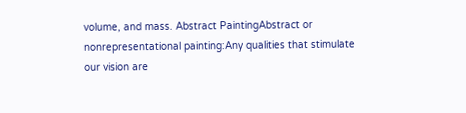volume, and mass. Abstract PaintingAbstract or nonrepresentational painting:Any qualities that stimulate our vision are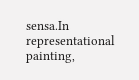sensa.In representational painting,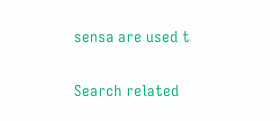sensa are used t

Search related